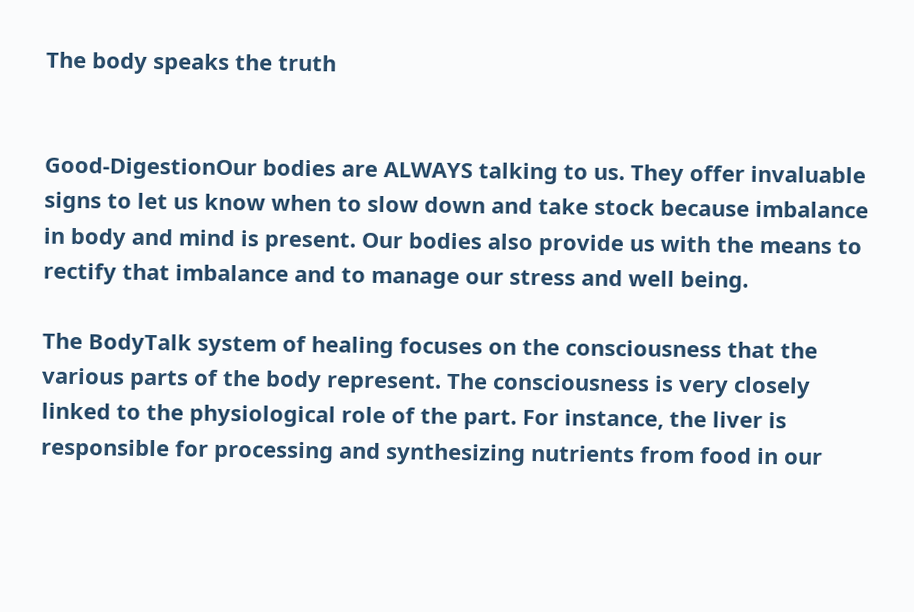The body speaks the truth


Good-DigestionOur bodies are ALWAYS talking to us. They offer invaluable signs to let us know when to slow down and take stock because imbalance in body and mind is present. Our bodies also provide us with the means to rectify that imbalance and to manage our stress and well being.

The BodyTalk system of healing focuses on the consciousness that the various parts of the body represent. The consciousness is very closely linked to the physiological role of the part. For instance, the liver is responsible for processing and synthesizing nutrients from food in our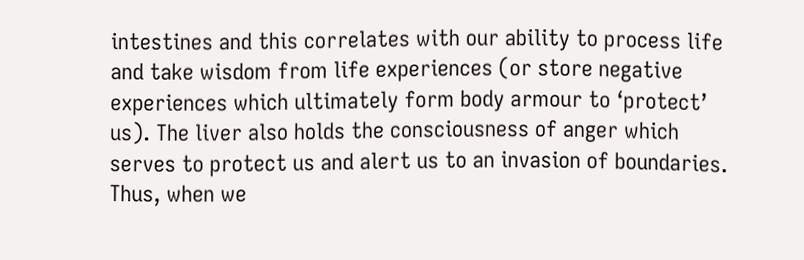intestines and this correlates with our ability to process life and take wisdom from life experiences (or store negative experiences which ultimately form body armour to ‘protect’ us). The liver also holds the consciousness of anger which serves to protect us and alert us to an invasion of boundaries. Thus, when we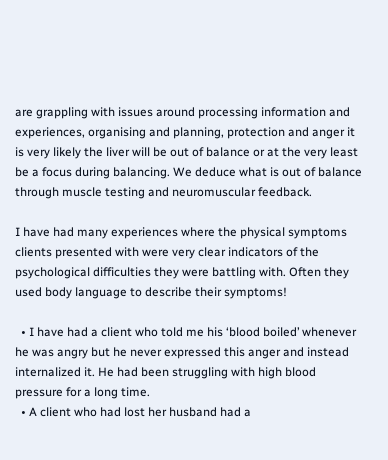are grappling with issues around processing information and experiences, organising and planning, protection and anger it is very likely the liver will be out of balance or at the very least be a focus during balancing. We deduce what is out of balance through muscle testing and neuromuscular feedback.

I have had many experiences where the physical symptoms clients presented with were very clear indicators of the psychological difficulties they were battling with. Often they used body language to describe their symptoms!

  • I have had a client who told me his ‘blood boiled’ whenever he was angry but he never expressed this anger and instead internalized it. He had been struggling with high blood pressure for a long time.
  • A client who had lost her husband had a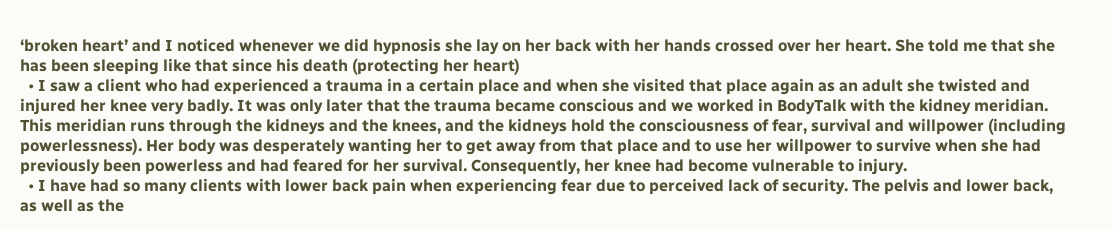‘broken heart’ and I noticed whenever we did hypnosis she lay on her back with her hands crossed over her heart. She told me that she has been sleeping like that since his death (protecting her heart)
  • I saw a client who had experienced a trauma in a certain place and when she visited that place again as an adult she twisted and injured her knee very badly. It was only later that the trauma became conscious and we worked in BodyTalk with the kidney meridian. This meridian runs through the kidneys and the knees, and the kidneys hold the consciousness of fear, survival and willpower (including powerlessness). Her body was desperately wanting her to get away from that place and to use her willpower to survive when she had previously been powerless and had feared for her survival. Consequently, her knee had become vulnerable to injury.
  • I have had so many clients with lower back pain when experiencing fear due to perceived lack of security. The pelvis and lower back, as well as the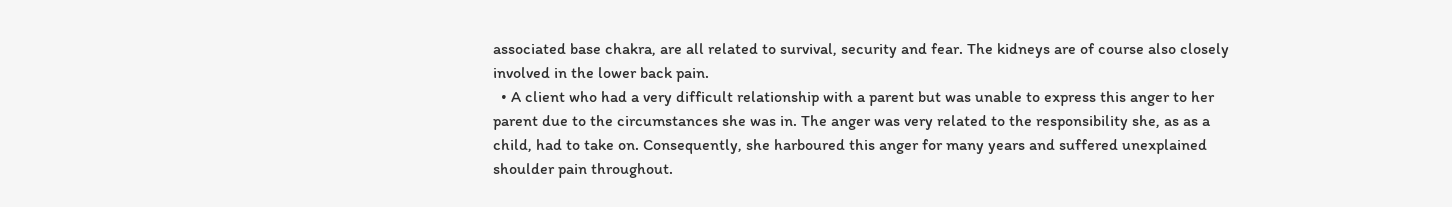associated base chakra, are all related to survival, security and fear. The kidneys are of course also closely involved in the lower back pain.
  • A client who had a very difficult relationship with a parent but was unable to express this anger to her parent due to the circumstances she was in. The anger was very related to the responsibility she, as as a child, had to take on. Consequently, she harboured this anger for many years and suffered unexplained shoulder pain throughout.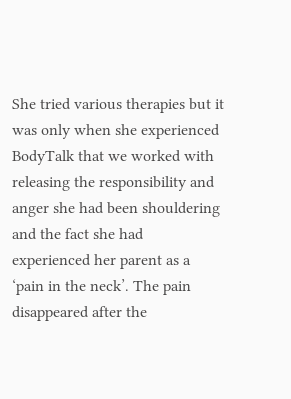She tried various therapies but it was only when she experienced BodyTalk that we worked with releasing the responsibility and anger she had been shouldering and the fact she had experienced her parent as a ‘pain in the neck’. The pain disappeared after the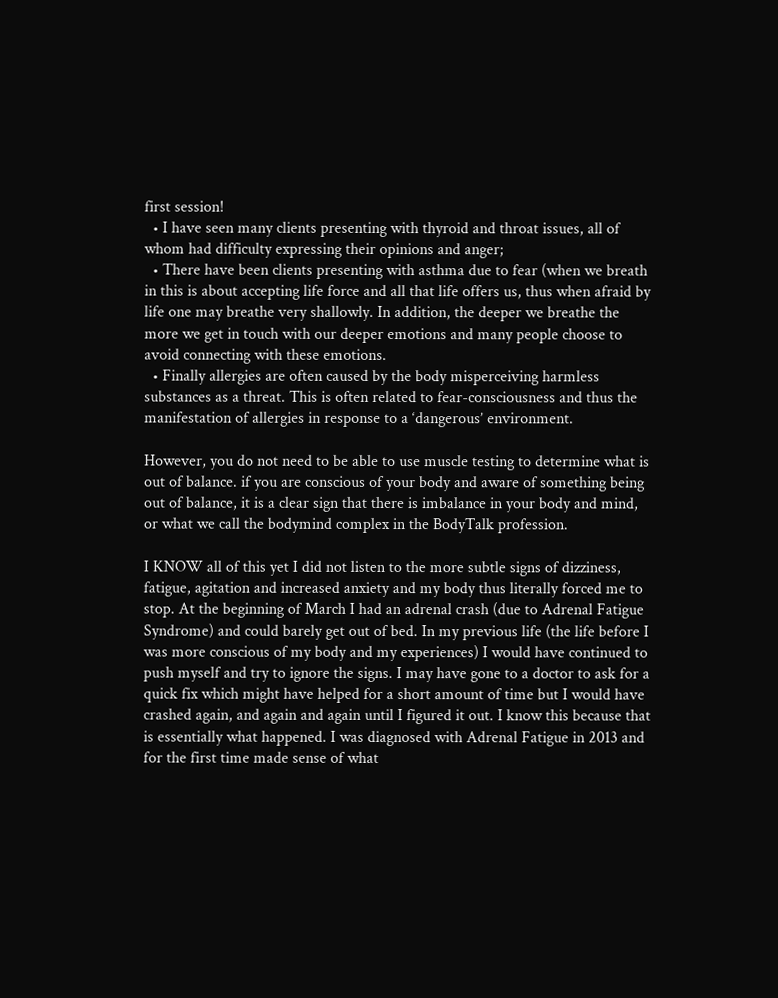first session!
  • I have seen many clients presenting with thyroid and throat issues, all of whom had difficulty expressing their opinions and anger;
  • There have been clients presenting with asthma due to fear (when we breath in this is about accepting life force and all that life offers us, thus when afraid by life one may breathe very shallowly. In addition, the deeper we breathe the more we get in touch with our deeper emotions and many people choose to avoid connecting with these emotions.
  • Finally allergies are often caused by the body misperceiving harmless substances as a threat. This is often related to fear-consciousness and thus the manifestation of allergies in response to a ‘dangerous’ environment.

However, you do not need to be able to use muscle testing to determine what is out of balance. if you are conscious of your body and aware of something being out of balance, it is a clear sign that there is imbalance in your body and mind, or what we call the bodymind complex in the BodyTalk profession.

I KNOW all of this yet I did not listen to the more subtle signs of dizziness, fatigue, agitation and increased anxiety and my body thus literally forced me to stop. At the beginning of March I had an adrenal crash (due to Adrenal Fatigue Syndrome) and could barely get out of bed. In my previous life (the life before I was more conscious of my body and my experiences) I would have continued to push myself and try to ignore the signs. I may have gone to a doctor to ask for a quick fix which might have helped for a short amount of time but I would have crashed again, and again and again until I figured it out. I know this because that is essentially what happened. I was diagnosed with Adrenal Fatigue in 2013 and for the first time made sense of what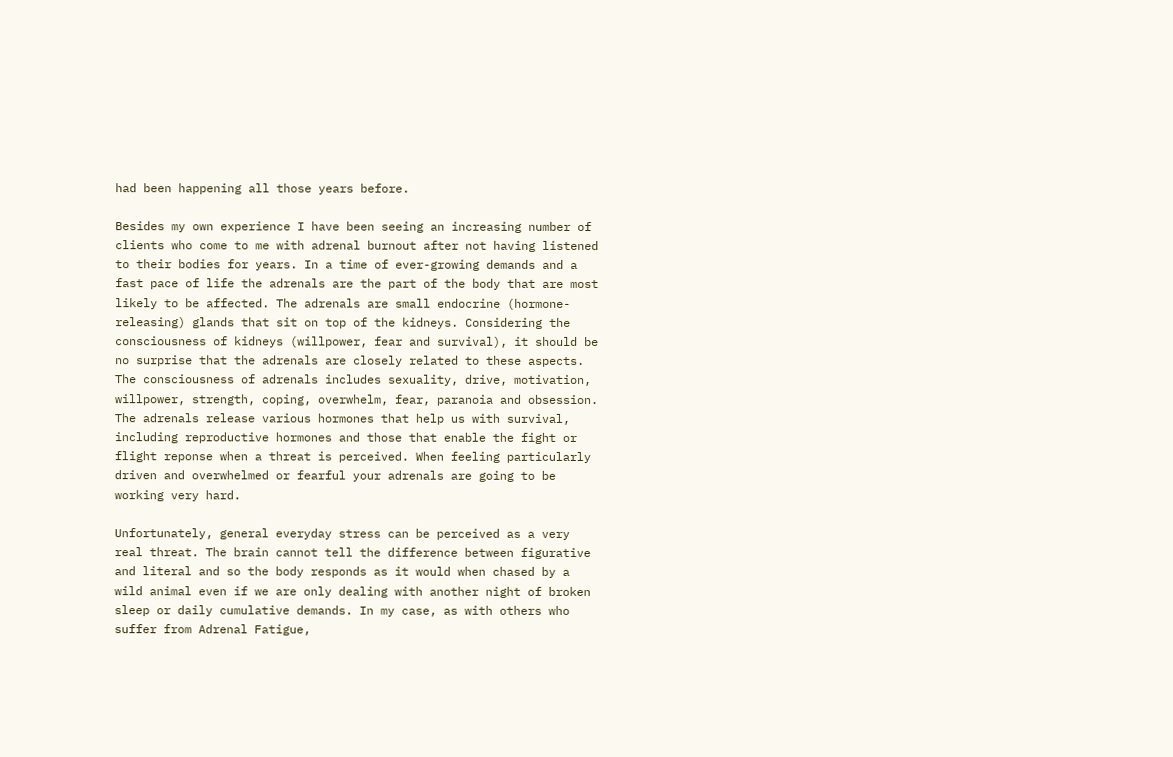had been happening all those years before.

Besides my own experience I have been seeing an increasing number of clients who come to me with adrenal burnout after not having listened to their bodies for years. In a time of ever-growing demands and a fast pace of life the adrenals are the part of the body that are most likely to be affected. The adrenals are small endocrine (hormone-releasing) glands that sit on top of the kidneys. Considering the consciousness of kidneys (willpower, fear and survival), it should be no surprise that the adrenals are closely related to these aspects.  The consciousness of adrenals includes sexuality, drive, motivation, willpower, strength, coping, overwhelm, fear, paranoia and obsession. The adrenals release various hormones that help us with survival, including reproductive hormones and those that enable the fight or flight reponse when a threat is perceived. When feeling particularly driven and overwhelmed or fearful your adrenals are going to be working very hard.

Unfortunately, general everyday stress can be perceived as a very real threat. The brain cannot tell the difference between figurative and literal and so the body responds as it would when chased by a wild animal even if we are only dealing with another night of broken sleep or daily cumulative demands. In my case, as with others who suffer from Adrenal Fatigue,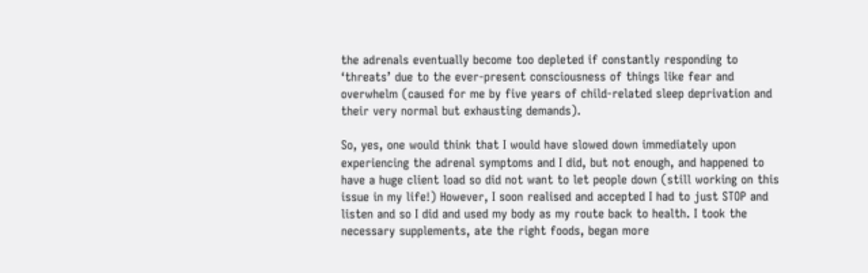the adrenals eventually become too depleted if constantly responding to ‘threats’ due to the ever-present consciousness of things like fear and overwhelm (caused for me by five years of child-related sleep deprivation and their very normal but exhausting demands).

So, yes, one would think that I would have slowed down immediately upon experiencing the adrenal symptoms and I did, but not enough, and happened to have a huge client load so did not want to let people down (still working on this issue in my life!) However, I soon realised and accepted I had to just STOP and listen and so I did and used my body as my route back to health. I took the necessary supplements, ate the right foods, began more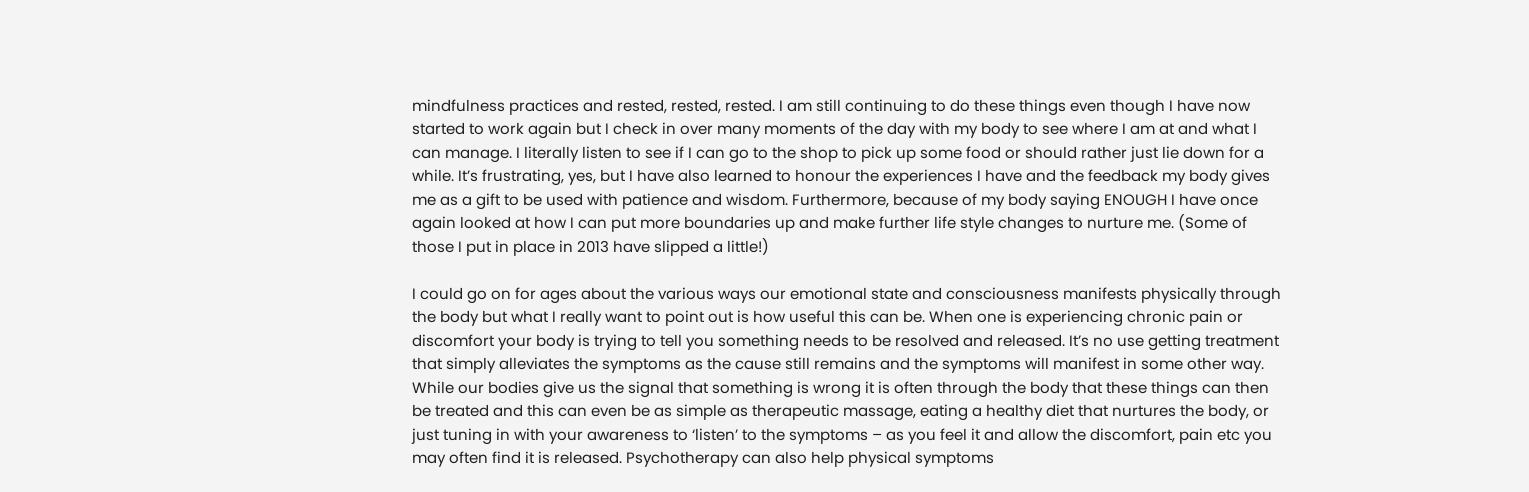mindfulness practices and rested, rested, rested. I am still continuing to do these things even though I have now started to work again but I check in over many moments of the day with my body to see where I am at and what I can manage. I literally listen to see if I can go to the shop to pick up some food or should rather just lie down for a while. It’s frustrating, yes, but I have also learned to honour the experiences I have and the feedback my body gives me as a gift to be used with patience and wisdom. Furthermore, because of my body saying ENOUGH I have once again looked at how I can put more boundaries up and make further life style changes to nurture me. (Some of those I put in place in 2013 have slipped a little!)

I could go on for ages about the various ways our emotional state and consciousness manifests physically through the body but what I really want to point out is how useful this can be. When one is experiencing chronic pain or discomfort your body is trying to tell you something needs to be resolved and released. It’s no use getting treatment that simply alleviates the symptoms as the cause still remains and the symptoms will manifest in some other way. While our bodies give us the signal that something is wrong it is often through the body that these things can then be treated and this can even be as simple as therapeutic massage, eating a healthy diet that nurtures the body, or just tuning in with your awareness to ‘listen’ to the symptoms – as you feel it and allow the discomfort, pain etc you may often find it is released. Psychotherapy can also help physical symptoms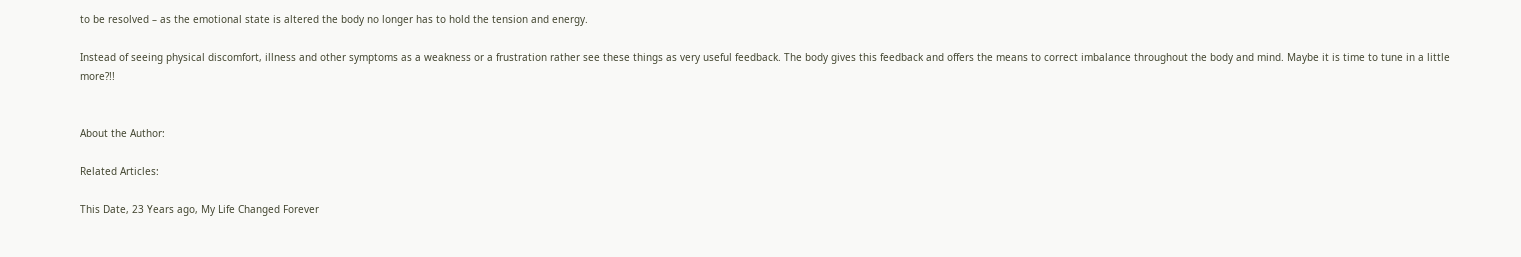to be resolved – as the emotional state is altered the body no longer has to hold the tension and energy.

Instead of seeing physical discomfort, illness and other symptoms as a weakness or a frustration rather see these things as very useful feedback. The body gives this feedback and offers the means to correct imbalance throughout the body and mind. Maybe it is time to tune in a little more?!!


About the Author:

Related Articles:

This Date, 23 Years ago, My Life Changed Forever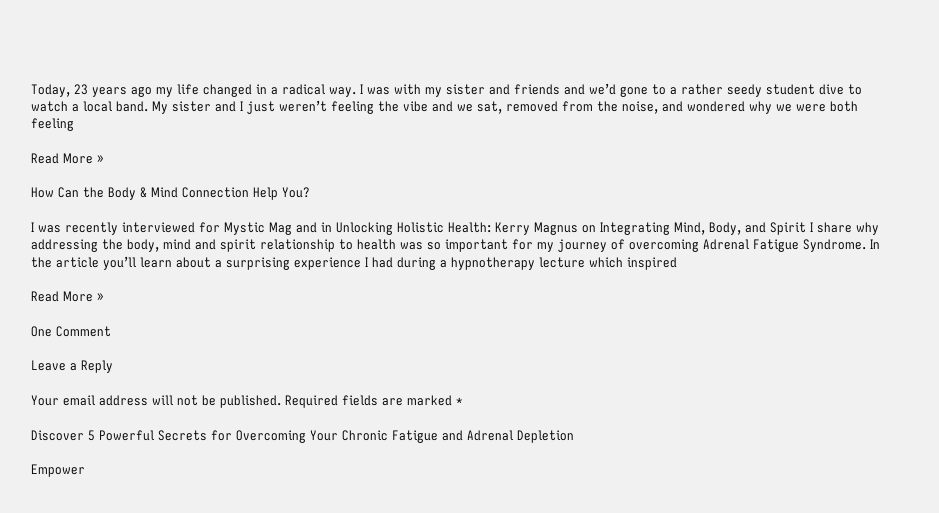Today, 23 years ago my life changed in a radical way. I was with my sister and friends and we’d gone to a rather seedy student dive to watch a local band. My sister and I just weren’t feeling the vibe and we sat, removed from the noise, and wondered why we were both feeling

Read More »

How Can the Body & Mind Connection Help You?

I was recently interviewed for Mystic Mag and in Unlocking Holistic Health: Kerry Magnus on Integrating Mind, Body, and Spirit I share why addressing the body, mind and spirit relationship to health was so important for my journey of overcoming Adrenal Fatigue Syndrome. In the article you’ll learn about a surprising experience I had during a hypnotherapy lecture which inspired

Read More »

One Comment

Leave a Reply

Your email address will not be published. Required fields are marked *

Discover 5 Powerful Secrets for Overcoming Your Chronic Fatigue and Adrenal Depletion

Empower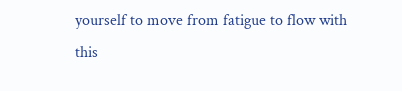yourself to move from fatigue to flow with this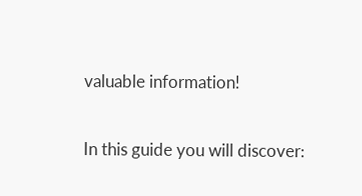valuable information!

In this guide you will discover: